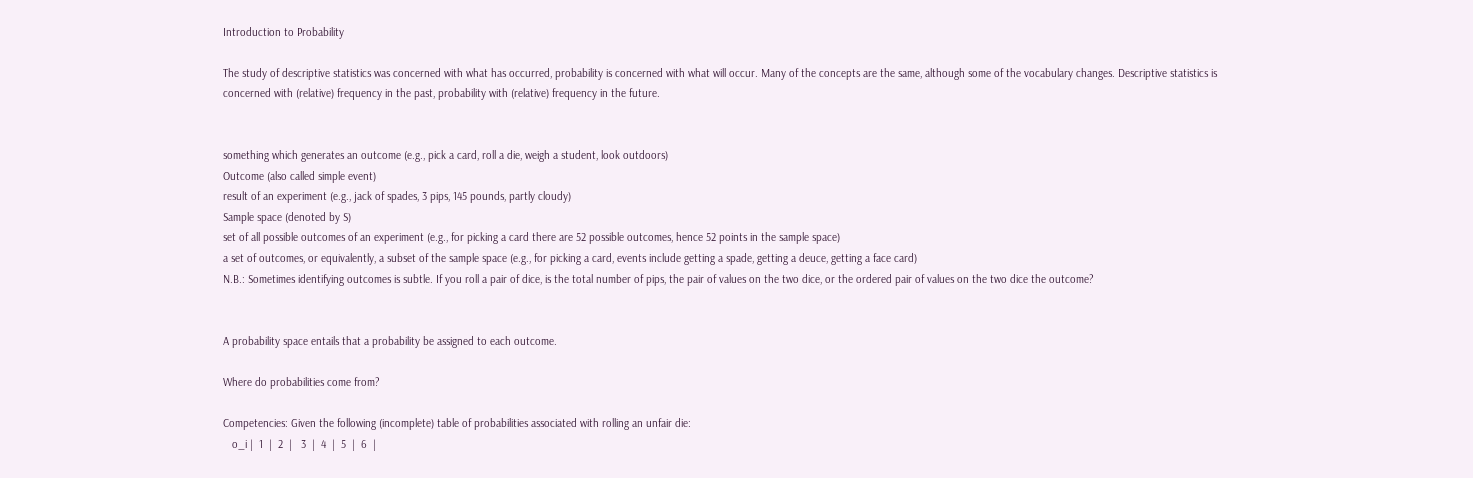Introduction to Probability

The study of descriptive statistics was concerned with what has occurred, probability is concerned with what will occur. Many of the concepts are the same, although some of the vocabulary changes. Descriptive statistics is concerned with (relative) frequency in the past, probability with (relative) frequency in the future.


something which generates an outcome (e.g., pick a card, roll a die, weigh a student, look outdoors)
Outcome (also called simple event)
result of an experiment (e.g., jack of spades, 3 pips, 145 pounds, partly cloudy)
Sample space (denoted by S)
set of all possible outcomes of an experiment (e.g., for picking a card there are 52 possible outcomes, hence 52 points in the sample space)
a set of outcomes, or equivalently, a subset of the sample space (e.g., for picking a card, events include getting a spade, getting a deuce, getting a face card)
N.B.: Sometimes identifying outcomes is subtle. If you roll a pair of dice, is the total number of pips, the pair of values on the two dice, or the ordered pair of values on the two dice the outcome?


A probability space entails that a probability be assigned to each outcome.

Where do probabilities come from?

Competencies: Given the following (incomplete) table of probabilities associated with rolling an unfair die:
   o_i |  1  |  2  |   3  |  4  |  5  |  6  |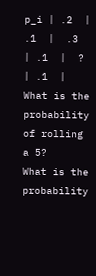p_i | .2  | .1  |  .3  | .1  |  ?  | .1  |
What is the probability of rolling a 5?
What is the probability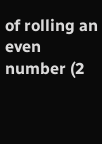of rolling an even number (2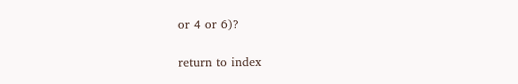or 4 or 6)?

return to index